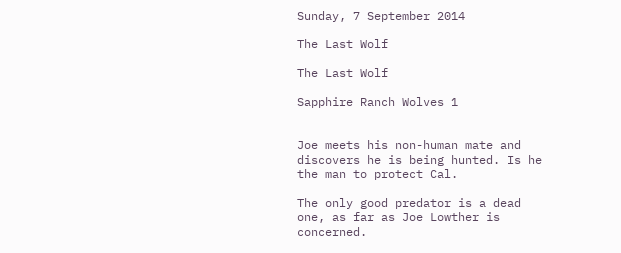Sunday, 7 September 2014

The Last Wolf

The Last Wolf

Sapphire Ranch Wolves 1


Joe meets his non-human mate and discovers he is being hunted. Is he the man to protect Cal.

The only good predator is a dead one, as far as Joe Lowther is concerned.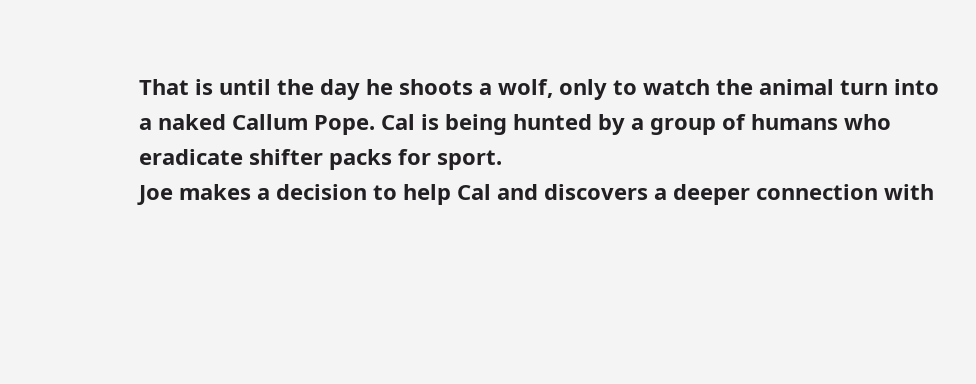That is until the day he shoots a wolf, only to watch the animal turn into a naked Callum Pope. Cal is being hunted by a group of humans who eradicate shifter packs for sport.
Joe makes a decision to help Cal and discovers a deeper connection with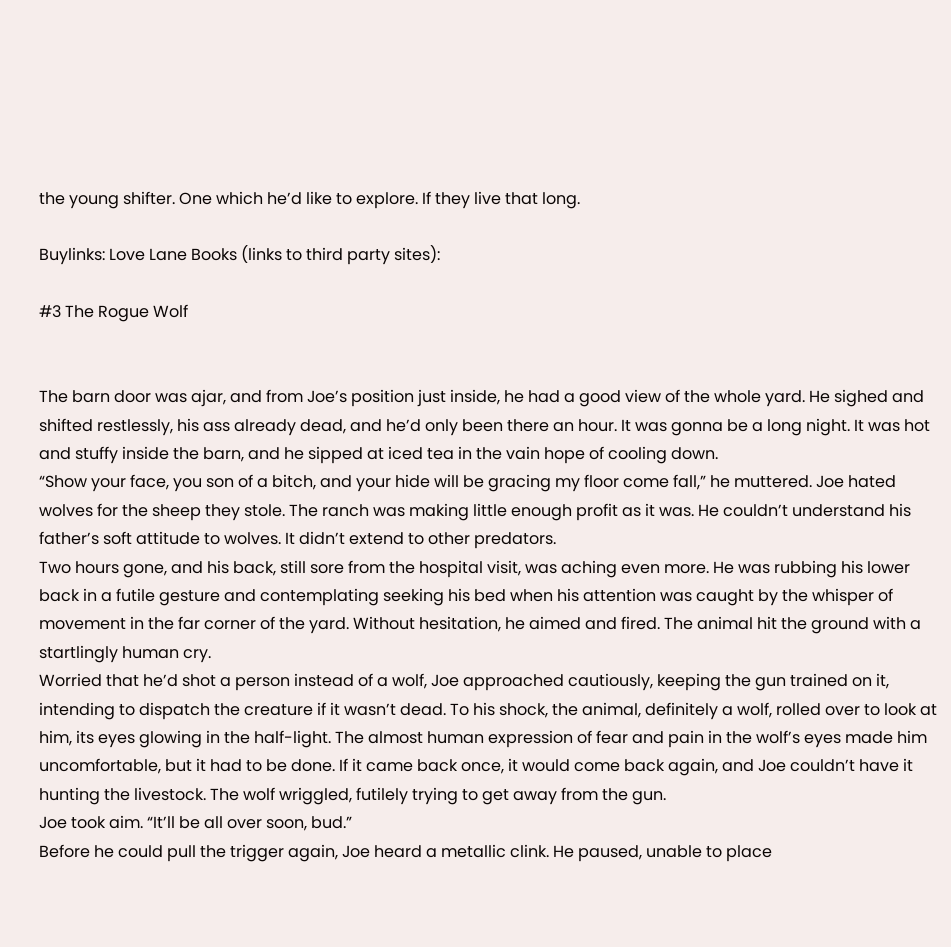the young shifter. One which he’d like to explore. If they live that long.

Buylinks: Love Lane Books (links to third party sites):

#3 The Rogue Wolf


The barn door was ajar, and from Joe’s position just inside, he had a good view of the whole yard. He sighed and shifted restlessly, his ass already dead, and he’d only been there an hour. It was gonna be a long night. It was hot and stuffy inside the barn, and he sipped at iced tea in the vain hope of cooling down.
“Show your face, you son of a bitch, and your hide will be gracing my floor come fall,” he muttered. Joe hated wolves for the sheep they stole. The ranch was making little enough profit as it was. He couldn’t understand his father’s soft attitude to wolves. It didn’t extend to other predators.
Two hours gone, and his back, still sore from the hospital visit, was aching even more. He was rubbing his lower back in a futile gesture and contemplating seeking his bed when his attention was caught by the whisper of movement in the far corner of the yard. Without hesitation, he aimed and fired. The animal hit the ground with a startlingly human cry.
Worried that he’d shot a person instead of a wolf, Joe approached cautiously, keeping the gun trained on it, intending to dispatch the creature if it wasn’t dead. To his shock, the animal, definitely a wolf, rolled over to look at him, its eyes glowing in the half-light. The almost human expression of fear and pain in the wolf’s eyes made him uncomfortable, but it had to be done. If it came back once, it would come back again, and Joe couldn’t have it hunting the livestock. The wolf wriggled, futilely trying to get away from the gun.
Joe took aim. “It’ll be all over soon, bud.”
Before he could pull the trigger again, Joe heard a metallic clink. He paused, unable to place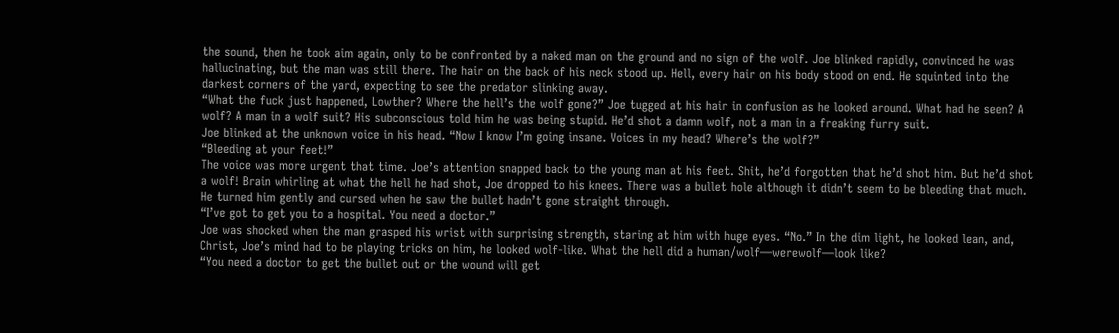the sound, then he took aim again, only to be confronted by a naked man on the ground and no sign of the wolf. Joe blinked rapidly, convinced he was hallucinating, but the man was still there. The hair on the back of his neck stood up. Hell, every hair on his body stood on end. He squinted into the darkest corners of the yard, expecting to see the predator slinking away.
“What the fuck just happened, Lowther? Where the hell’s the wolf gone?” Joe tugged at his hair in confusion as he looked around. What had he seen? A wolf? A man in a wolf suit? His subconscious told him he was being stupid. He’d shot a damn wolf, not a man in a freaking furry suit.
Joe blinked at the unknown voice in his head. “Now I know I’m going insane. Voices in my head? Where’s the wolf?”
“Bleeding at your feet!”
The voice was more urgent that time. Joe’s attention snapped back to the young man at his feet. Shit, he’d forgotten that he’d shot him. But he’d shot a wolf! Brain whirling at what the hell he had shot, Joe dropped to his knees. There was a bullet hole although it didn’t seem to be bleeding that much. He turned him gently and cursed when he saw the bullet hadn’t gone straight through.
“I’ve got to get you to a hospital. You need a doctor.”
Joe was shocked when the man grasped his wrist with surprising strength, staring at him with huge eyes. “No.” In the dim light, he looked lean, and, Christ, Joe’s mind had to be playing tricks on him, he looked wolf-like. What the hell did a human/wolf—werewolf—look like?
“You need a doctor to get the bullet out or the wound will get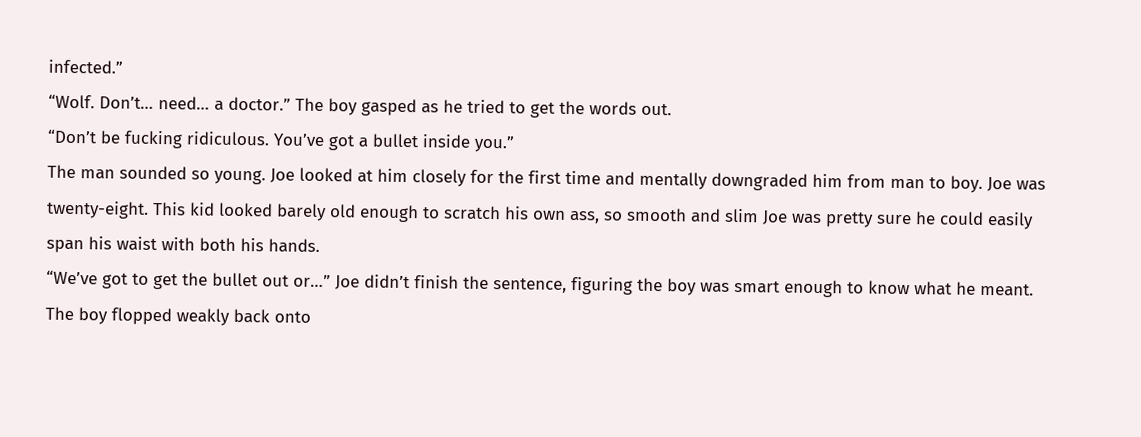infected.”
“Wolf. Don’t… need… a doctor.” The boy gasped as he tried to get the words out.
“Don’t be fucking ridiculous. You’ve got a bullet inside you.”
The man sounded so young. Joe looked at him closely for the first time and mentally downgraded him from man to boy. Joe was twenty-eight. This kid looked barely old enough to scratch his own ass, so smooth and slim Joe was pretty sure he could easily span his waist with both his hands.
“We’ve got to get the bullet out or…” Joe didn’t finish the sentence, figuring the boy was smart enough to know what he meant.
The boy flopped weakly back onto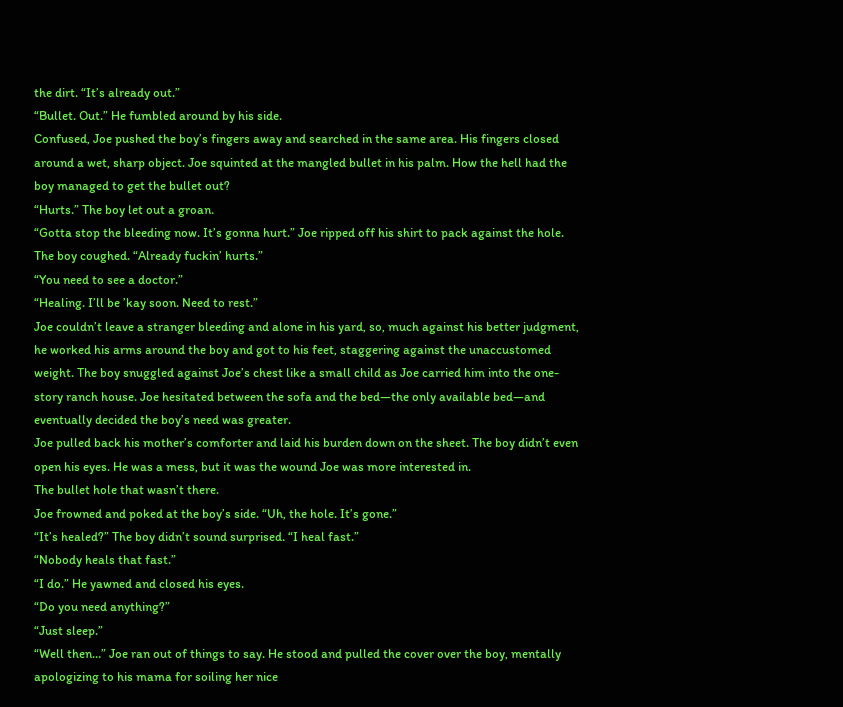the dirt. “It’s already out.”
“Bullet. Out.” He fumbled around by his side.
Confused, Joe pushed the boy’s fingers away and searched in the same area. His fingers closed around a wet, sharp object. Joe squinted at the mangled bullet in his palm. How the hell had the boy managed to get the bullet out?
“Hurts.” The boy let out a groan.
“Gotta stop the bleeding now. It’s gonna hurt.” Joe ripped off his shirt to pack against the hole.
The boy coughed. “Already fuckin’ hurts.”
“You need to see a doctor.”
“Healing. I’ll be ’kay soon. Need to rest.”
Joe couldn’t leave a stranger bleeding and alone in his yard, so, much against his better judgment, he worked his arms around the boy and got to his feet, staggering against the unaccustomed weight. The boy snuggled against Joe’s chest like a small child as Joe carried him into the one-story ranch house. Joe hesitated between the sofa and the bed—the only available bed—and eventually decided the boy’s need was greater.
Joe pulled back his mother’s comforter and laid his burden down on the sheet. The boy didn’t even open his eyes. He was a mess, but it was the wound Joe was more interested in.
The bullet hole that wasn’t there.
Joe frowned and poked at the boy’s side. “Uh, the hole. It’s gone.”
“It’s healed?” The boy didn’t sound surprised. “I heal fast.”
“Nobody heals that fast.”
“I do.” He yawned and closed his eyes.
“Do you need anything?”
“Just sleep.”
“Well then…” Joe ran out of things to say. He stood and pulled the cover over the boy, mentally apologizing to his mama for soiling her nice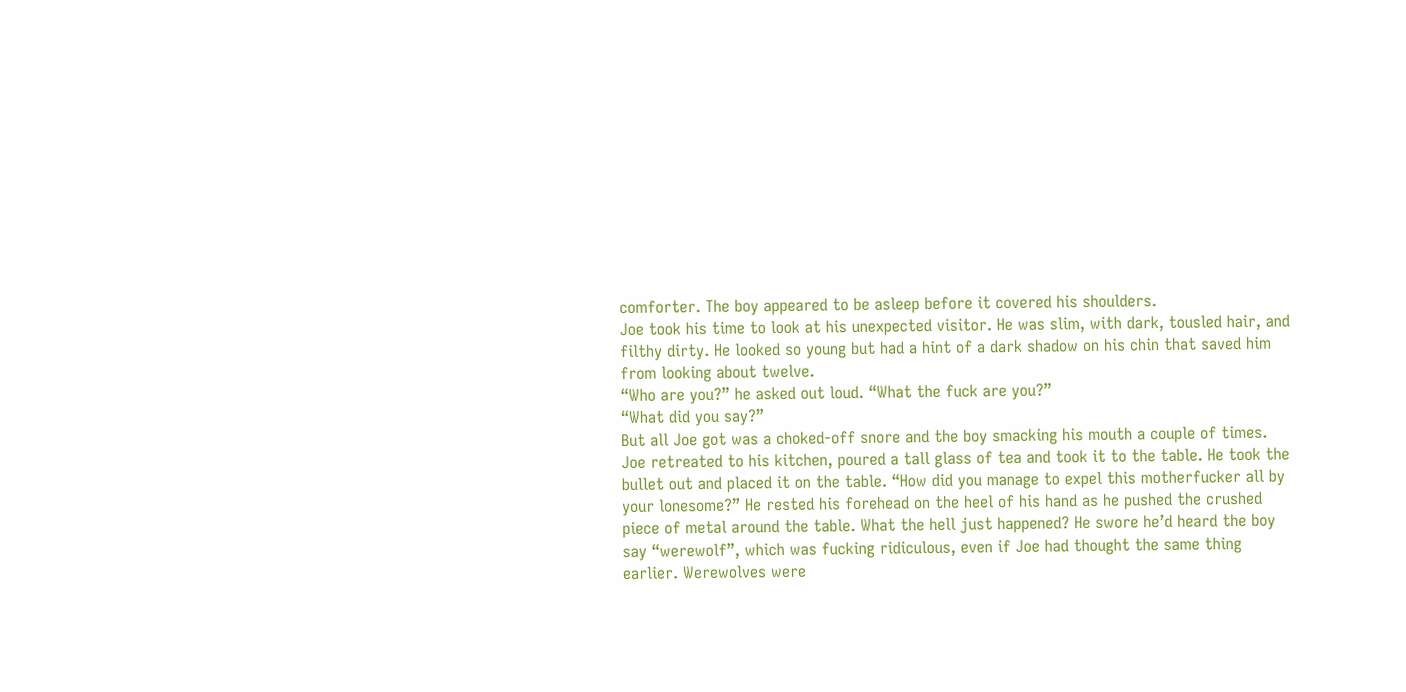comforter. The boy appeared to be asleep before it covered his shoulders.
Joe took his time to look at his unexpected visitor. He was slim, with dark, tousled hair, and filthy dirty. He looked so young but had a hint of a dark shadow on his chin that saved him from looking about twelve.
“Who are you?” he asked out loud. “What the fuck are you?”
“What did you say?”
But all Joe got was a choked-off snore and the boy smacking his mouth a couple of times.
Joe retreated to his kitchen, poured a tall glass of tea and took it to the table. He took the bullet out and placed it on the table. “How did you manage to expel this motherfucker all by your lonesome?” He rested his forehead on the heel of his hand as he pushed the crushed piece of metal around the table. What the hell just happened? He swore he’d heard the boy say “werewolf”, which was fucking ridiculous, even if Joe had thought the same thing earlier. Werewolves were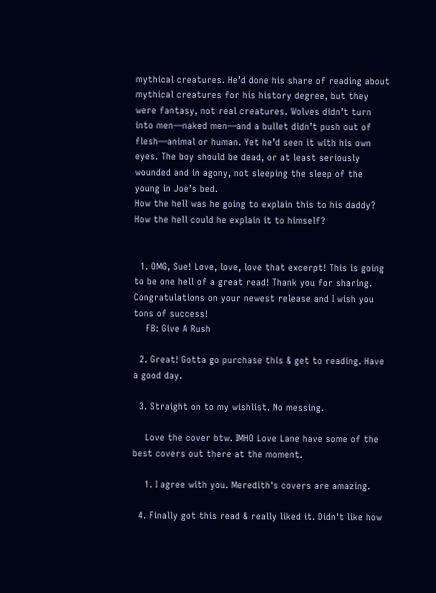mythical creatures. He’d done his share of reading about mythical creatures for his history degree, but they were fantasy, not real creatures. Wolves didn’t turn into men—naked men—and a bullet didn’t push out of flesh—animal or human. Yet he’d seen it with his own eyes. The boy should be dead, or at least seriously wounded and in agony, not sleeping the sleep of the young in Joe’s bed.
How the hell was he going to explain this to his daddy? How the hell could he explain it to himself?


  1. OMG, Sue! Love, love, love that excerpt! This is going to be one hell of a great read! Thank you for sharing. Congratulations on your newest release and I wish you tons of success!
    FB: Give A Rush

  2. Great! Gotta go purchase this & get to reading. Have a good day.

  3. Straight on to my wishlist. No messing.

    Love the cover btw. IMHO Love Lane have some of the best covers out there at the moment.

    1. I agree with you. Meredith's covers are amazing.

  4. Finally got this read & really liked it. Didn't like how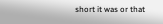short it was or that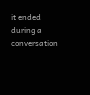it ended during a conversation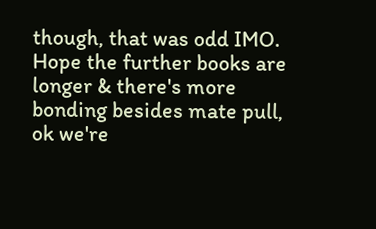though, that was odd IMO. Hope the further books are longer & there's more bonding besides mate pull, ok we're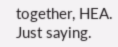together, HEA. Just saying.